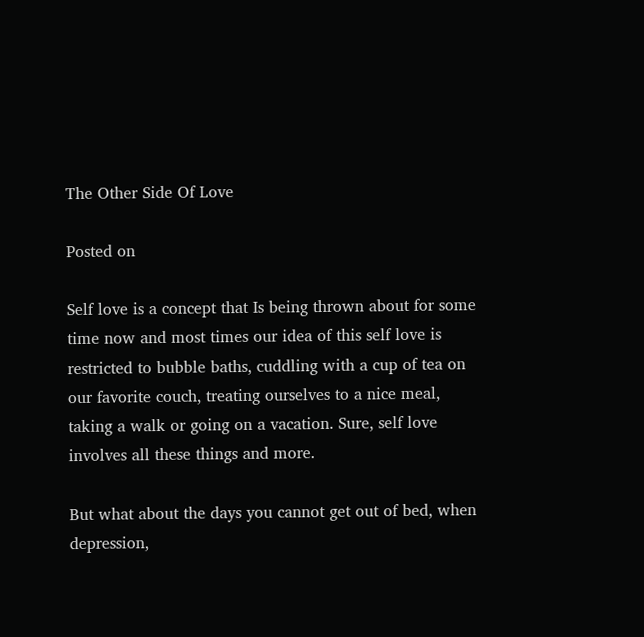The Other Side Of Love

Posted on

Self love is a concept that Is being thrown about for some time now and most times our idea of this self love is restricted to bubble baths, cuddling with a cup of tea on our favorite couch, treating ourselves to a nice meal, taking a walk or going on a vacation. Sure, self love involves all these things and more.

But what about the days you cannot get out of bed, when depression,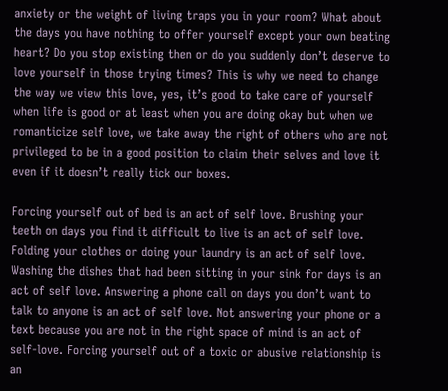anxiety or the weight of living traps you in your room? What about the days you have nothing to offer yourself except your own beating heart? Do you stop existing then or do you suddenly don’t deserve to love yourself in those trying times? This is why we need to change the way we view this love, yes, it’s good to take care of yourself when life is good or at least when you are doing okay but when we romanticize self love, we take away the right of others who are not privileged to be in a good position to claim their selves and love it even if it doesn’t really tick our boxes.

Forcing yourself out of bed is an act of self love. Brushing your teeth on days you find it difficult to live is an act of self love. Folding your clothes or doing your laundry is an act of self love. Washing the dishes that had been sitting in your sink for days is an act of self love. Answering a phone call on days you don’t want to talk to anyone is an act of self love. Not answering your phone or a text because you are not in the right space of mind is an act of self-love. Forcing yourself out of a toxic or abusive relationship is an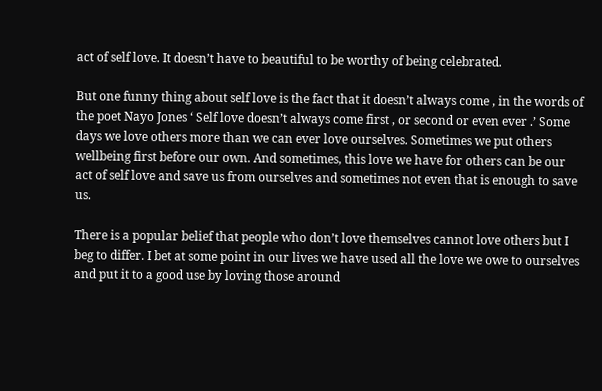act of self love. It doesn’t have to beautiful to be worthy of being celebrated.

But one funny thing about self love is the fact that it doesn’t always come , in the words of the poet Nayo Jones ‘ Self love doesn’t always come first , or second or even ever .’ Some days we love others more than we can ever love ourselves. Sometimes we put others wellbeing first before our own. And sometimes, this love we have for others can be our act of self love and save us from ourselves and sometimes not even that is enough to save us.

There is a popular belief that people who don’t love themselves cannot love others but I beg to differ. I bet at some point in our lives we have used all the love we owe to ourselves and put it to a good use by loving those around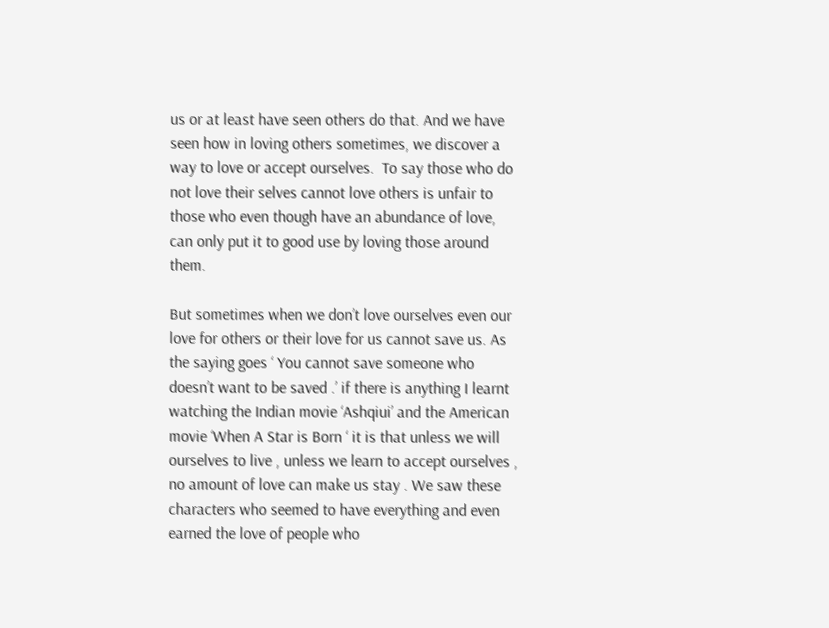us or at least have seen others do that. And we have seen how in loving others sometimes, we discover a way to love or accept ourselves.  To say those who do not love their selves cannot love others is unfair to those who even though have an abundance of love, can only put it to good use by loving those around them.

But sometimes when we don’t love ourselves even our love for others or their love for us cannot save us. As the saying goes ‘ You cannot save someone who doesn’t want to be saved .’ if there is anything I learnt watching the Indian movie ‘Ashqiui’ and the American movie ‘When A Star is Born ‘ it is that unless we will ourselves to live , unless we learn to accept ourselves , no amount of love can make us stay . We saw these characters who seemed to have everything and even earned the love of people who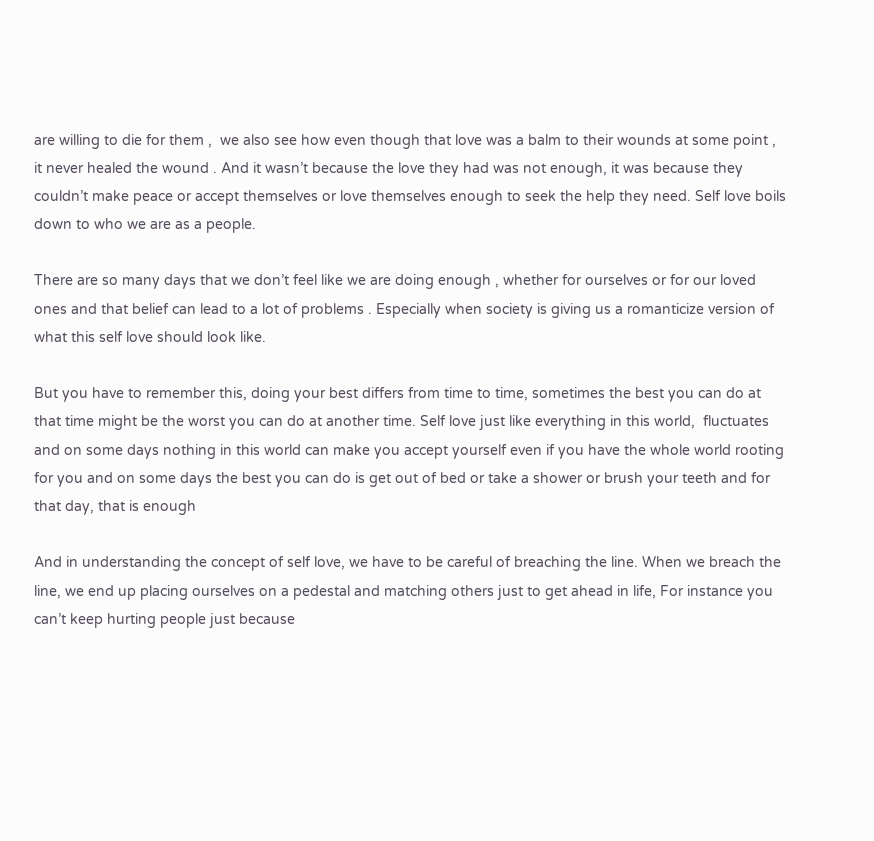are willing to die for them ,  we also see how even though that love was a balm to their wounds at some point , it never healed the wound . And it wasn’t because the love they had was not enough, it was because they couldn’t make peace or accept themselves or love themselves enough to seek the help they need. Self love boils down to who we are as a people.

There are so many days that we don’t feel like we are doing enough , whether for ourselves or for our loved ones and that belief can lead to a lot of problems . Especially when society is giving us a romanticize version of what this self love should look like.

But you have to remember this, doing your best differs from time to time, sometimes the best you can do at that time might be the worst you can do at another time. Self love just like everything in this world,  fluctuates and on some days nothing in this world can make you accept yourself even if you have the whole world rooting for you and on some days the best you can do is get out of bed or take a shower or brush your teeth and for that day, that is enough

And in understanding the concept of self love, we have to be careful of breaching the line. When we breach the line, we end up placing ourselves on a pedestal and matching others just to get ahead in life, For instance you can’t keep hurting people just because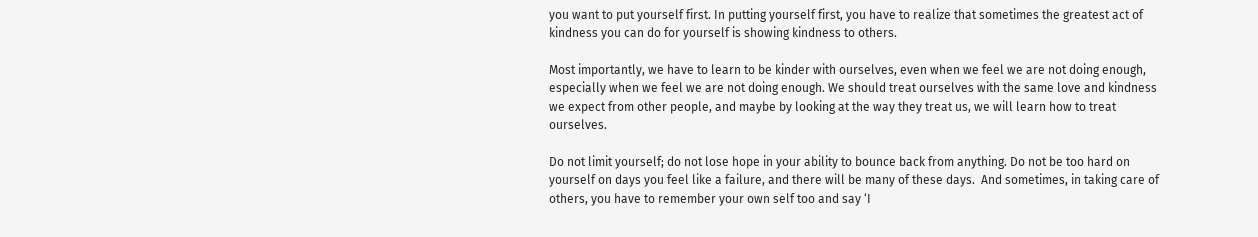you want to put yourself first. In putting yourself first, you have to realize that sometimes the greatest act of kindness you can do for yourself is showing kindness to others.

Most importantly, we have to learn to be kinder with ourselves, even when we feel we are not doing enough, especially when we feel we are not doing enough. We should treat ourselves with the same love and kindness we expect from other people, and maybe by looking at the way they treat us, we will learn how to treat ourselves.

Do not limit yourself; do not lose hope in your ability to bounce back from anything. Do not be too hard on yourself on days you feel like a failure, and there will be many of these days.  And sometimes, in taking care of others, you have to remember your own self too and say ‘I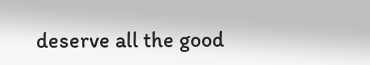deserve all the good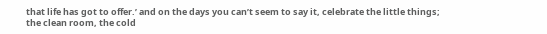that life has got to offer.’ and on the days you can’t seem to say it, celebrate the little things; the clean room, the cold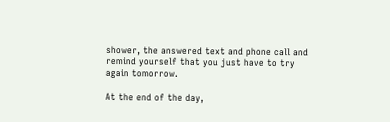shower, the answered text and phone call and remind yourself that you just have to try again tomorrow.

At the end of the day,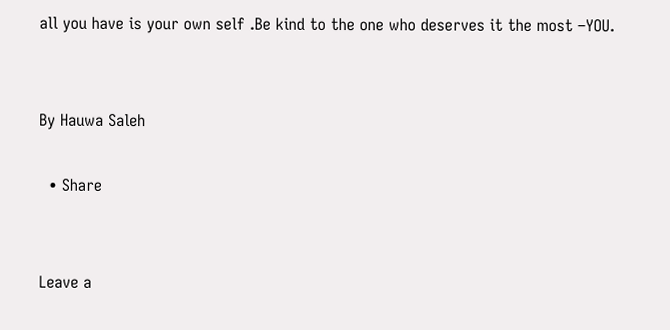all you have is your own self .Be kind to the one who deserves it the most –YOU.


By Hauwa Saleh

  • Share


Leave a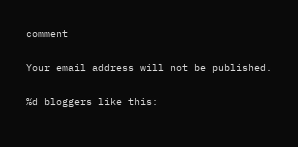comment

Your email address will not be published.

%d bloggers like this: